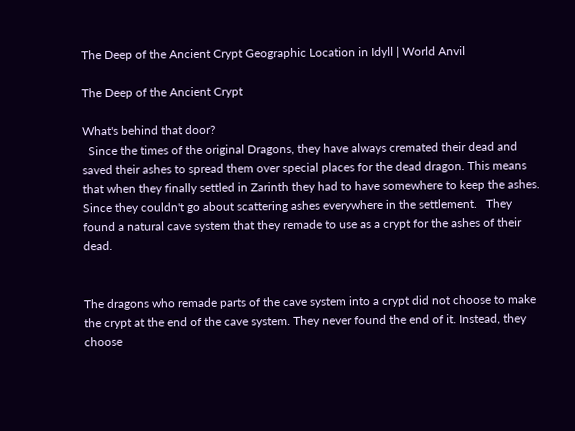The Deep of the Ancient Crypt Geographic Location in Idyll | World Anvil

The Deep of the Ancient Crypt

What's behind that door?
  Since the times of the original Dragons, they have always cremated their dead and saved their ashes to spread them over special places for the dead dragon. This means that when they finally settled in Zarinth they had to have somewhere to keep the ashes. Since they couldn't go about scattering ashes everywhere in the settlement.   They found a natural cave system that they remade to use as a crypt for the ashes of their dead.


The dragons who remade parts of the cave system into a crypt did not choose to make the crypt at the end of the cave system. They never found the end of it. Instead, they choose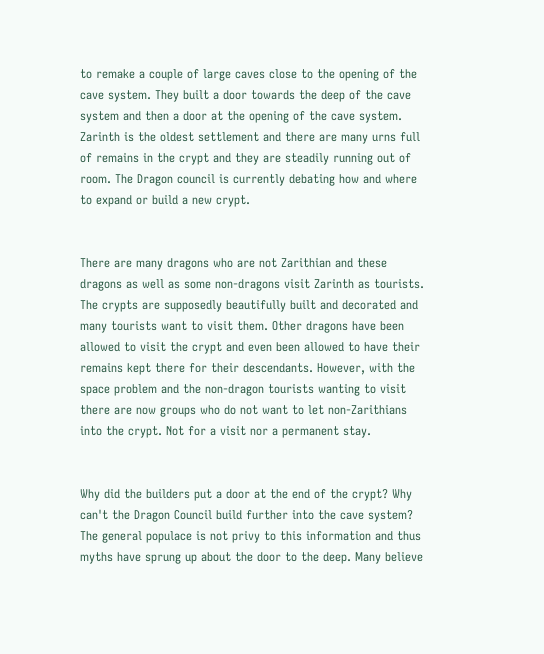to remake a couple of large caves close to the opening of the cave system. They built a door towards the deep of the cave system and then a door at the opening of the cave system.   Zarinth is the oldest settlement and there are many urns full of remains in the crypt and they are steadily running out of room. The Dragon council is currently debating how and where to expand or build a new crypt.


There are many dragons who are not Zarithian and these dragons as well as some non-dragons visit Zarinth as tourists. The crypts are supposedly beautifully built and decorated and many tourists want to visit them. Other dragons have been allowed to visit the crypt and even been allowed to have their remains kept there for their descendants. However, with the space problem and the non-dragon tourists wanting to visit there are now groups who do not want to let non-Zarithians into the crypt. Not for a visit nor a permanent stay.


Why did the builders put a door at the end of the crypt? Why can't the Dragon Council build further into the cave system? The general populace is not privy to this information and thus myths have sprung up about the door to the deep. Many believe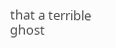that a terrible ghost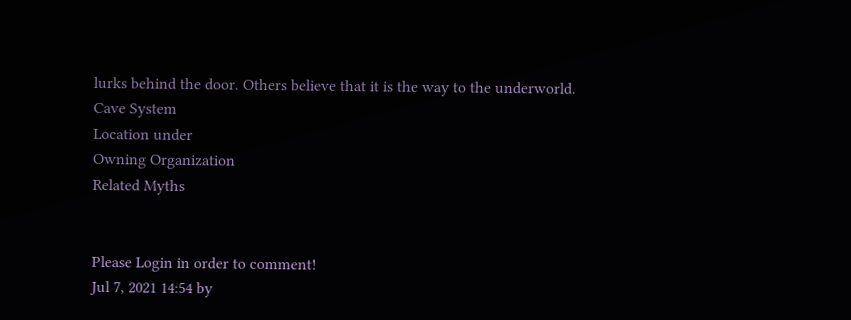lurks behind the door. Others believe that it is the way to the underworld.
Cave System
Location under
Owning Organization
Related Myths


Please Login in order to comment!
Jul 7, 2021 14:54 by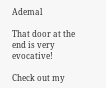Ademal

That door at the end is very evocative!

Check out my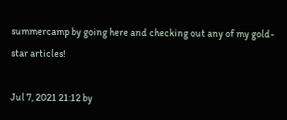summercamp by going here and checking out any of my gold-star articles!

Jul 7, 2021 21:12 by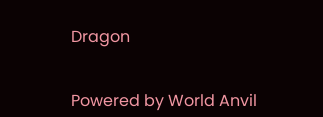Dragon


Powered by World Anvil